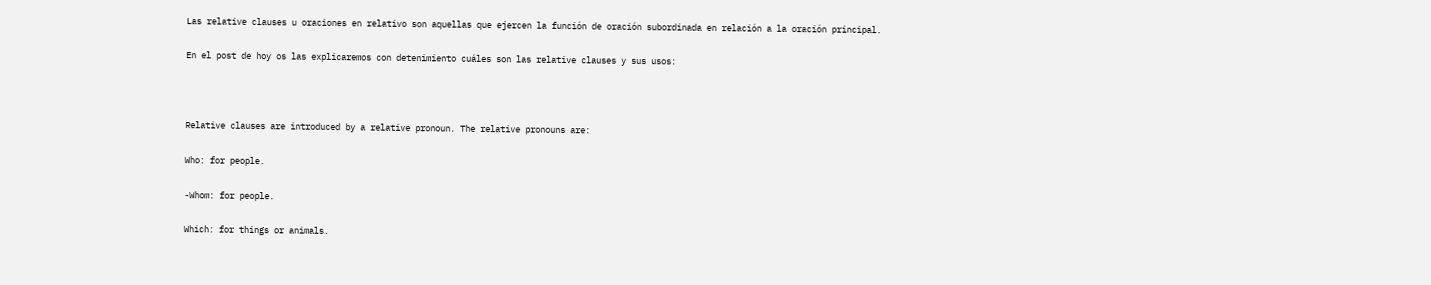Las relative clauses u oraciones en relativo son aquellas que ejercen la función de oración subordinada en relación a la oración principal.

En el post de hoy os las explicaremos con detenimiento cuáles son las relative clauses y sus usos:



Relative clauses are introduced by a relative pronoun. The relative pronouns are:

Who: for people.

-Whom: for people.

Which: for things or animals.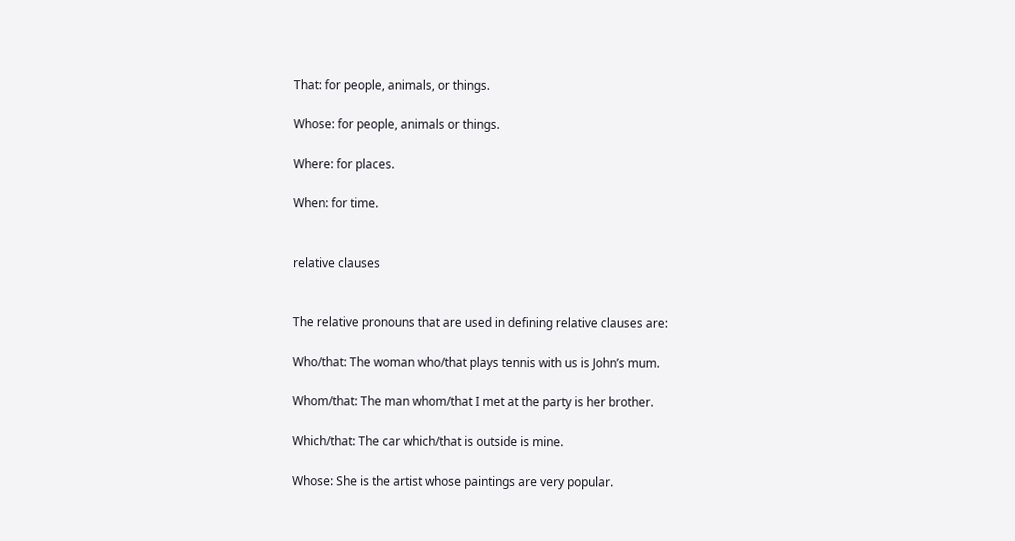That: for people, animals, or things.

Whose: for people, animals or things.

Where: for places.

When: for time.


relative clauses


The relative pronouns that are used in defining relative clauses are:

Who/that: The woman who/that plays tennis with us is John’s mum.

Whom/that: The man whom/that I met at the party is her brother.

Which/that: The car which/that is outside is mine.

Whose: She is the artist whose paintings are very popular.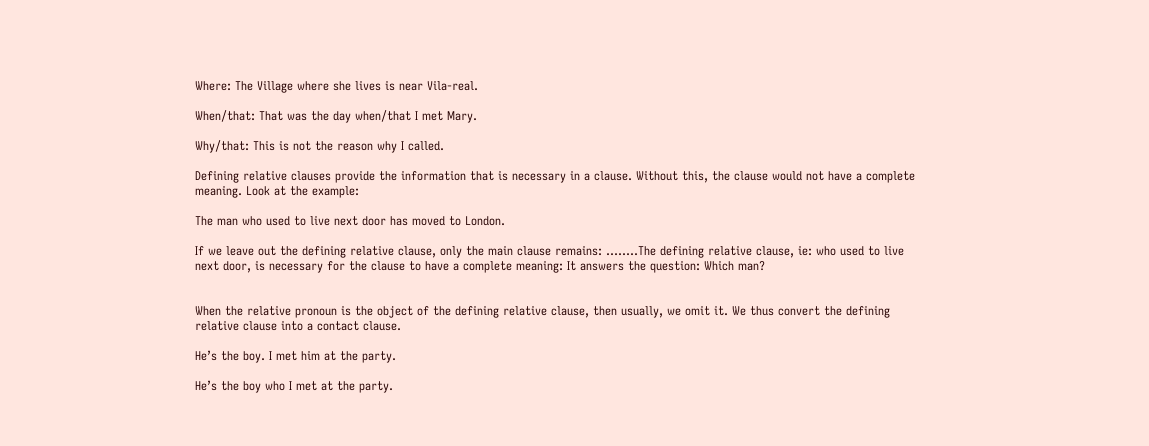Where: The Village where she lives is near Vila-real.

When/that: That was the day when/that I met Mary.

Why/that: This is not the reason why I called.

Defining relative clauses provide the information that is necessary in a clause. Without this, the clause would not have a complete meaning. Look at the example:

The man who used to live next door has moved to London.

If we leave out the defining relative clause, only the main clause remains: ……..The defining relative clause, ie: who used to live next door, is necessary for the clause to have a complete meaning: It answers the question: Which man?


When the relative pronoun is the object of the defining relative clause, then usually, we omit it. We thus convert the defining relative clause into a contact clause.

He’s the boy. I met him at the party.

He’s the boy who I met at the party.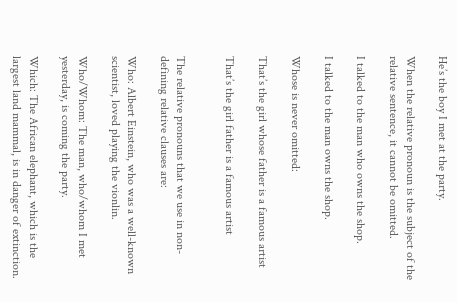He’s the boy I met at the party.

When the relative pronoun is the subject of the relative sentence, it cannot be omitted.

I talked to the man who owns the shop.

I talked to the man owns the shop.

Whose is never omitted:

That’s the girl whose father is a famous artist

That’s the girl father is a famous artist


The relative pronouns that we use in non-defining relative clauses are:

Who: Albert Einstein, who was a well-known scientist, loved playing the vionlin.

Who/Whom: The man, who/whom I met yesterday, is coming the party.

Which: The African elephant, which is the largest land mammal, is in danger of extinction.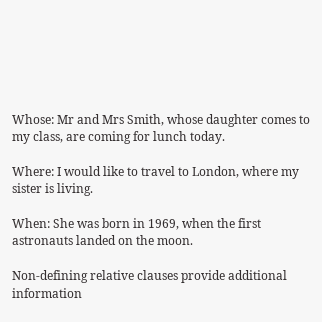Whose: Mr and Mrs Smith, whose daughter comes to my class, are coming for lunch today.

Where: I would like to travel to London, where my sister is living.

When: She was born in 1969, when the first astronauts landed on the moon.

Non-defining relative clauses provide additional information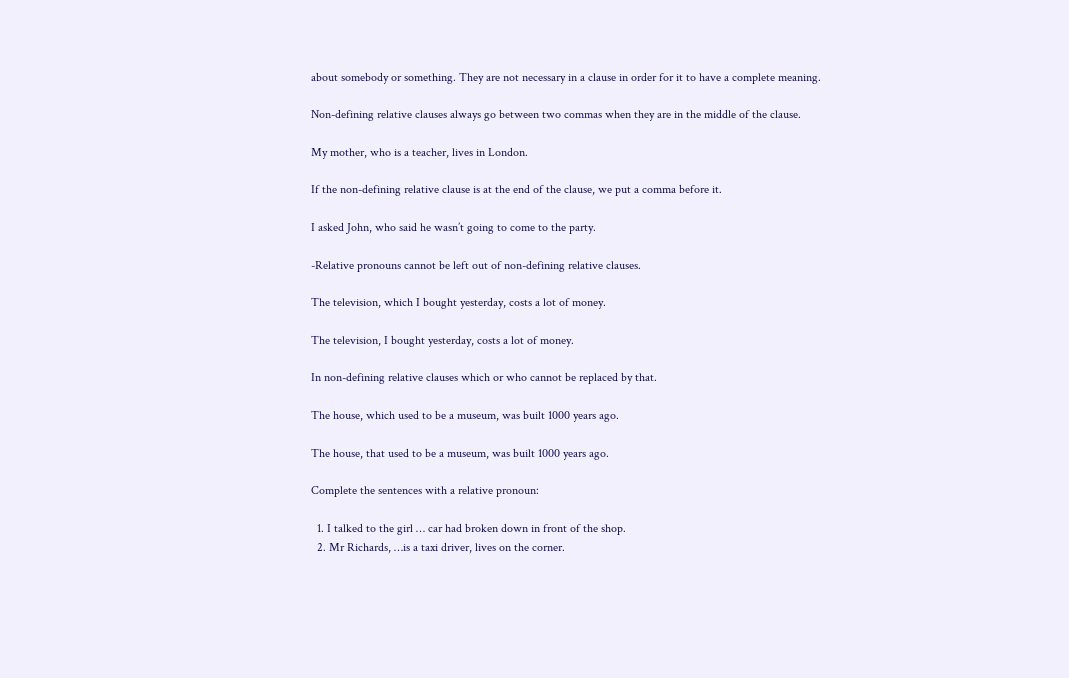about somebody or something. They are not necessary in a clause in order for it to have a complete meaning.

Non-defining relative clauses always go between two commas when they are in the middle of the clause.

My mother, who is a teacher, lives in London.

If the non-defining relative clause is at the end of the clause, we put a comma before it.

I asked John, who said he wasn’t going to come to the party.

-Relative pronouns cannot be left out of non-defining relative clauses.

The television, which I bought yesterday, costs a lot of money.

The television, I bought yesterday, costs a lot of money.

In non-defining relative clauses which or who cannot be replaced by that.

The house, which used to be a museum, was built 1000 years ago.

The house, that used to be a museum, was built 1000 years ago.

Complete the sentences with a relative pronoun:

  1. I talked to the girl … car had broken down in front of the shop.
  2. Mr Richards, …is a taxi driver, lives on the corner.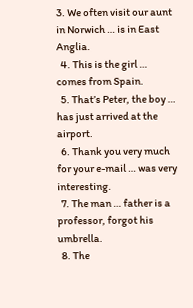3. We often visit our aunt in Norwich … is in East Anglia.
  4. This is the girl … comes from Spain.
  5. That’s Peter, the boy … has just arrived at the airport.
  6. Thank you very much for your e-mail … was very interesting.
  7. The man … father is a professor, forgot his umbrella.
  8. The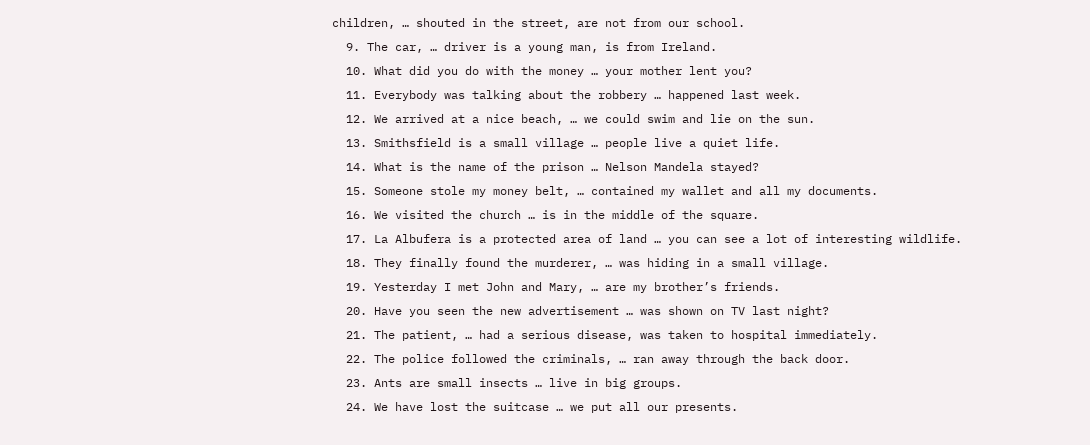children, … shouted in the street, are not from our school.
  9. The car, … driver is a young man, is from Ireland.
  10. What did you do with the money … your mother lent you?
  11. Everybody was talking about the robbery … happened last week.
  12. We arrived at a nice beach, … we could swim and lie on the sun.
  13. Smithsfield is a small village … people live a quiet life.
  14. What is the name of the prison … Nelson Mandela stayed?
  15. Someone stole my money belt, … contained my wallet and all my documents.
  16. We visited the church … is in the middle of the square.
  17. La Albufera is a protected area of land … you can see a lot of interesting wildlife.
  18. They finally found the murderer, … was hiding in a small village.
  19. Yesterday I met John and Mary, … are my brother’s friends.
  20. Have you seen the new advertisement … was shown on TV last night?
  21. The patient, … had a serious disease, was taken to hospital immediately.
  22. The police followed the criminals, … ran away through the back door.
  23. Ants are small insects … live in big groups.
  24. We have lost the suitcase … we put all our presents.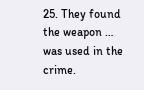25. They found the weapon … was used in the crime.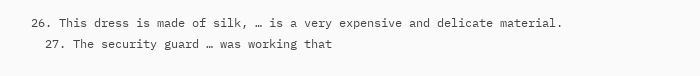26. This dress is made of silk, … is a very expensive and delicate material.
  27. The security guard … was working that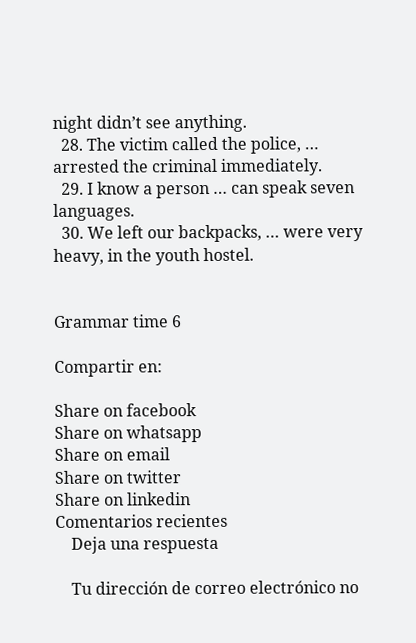night didn’t see anything.
  28. The victim called the police, … arrested the criminal immediately.
  29. I know a person … can speak seven languages.
  30. We left our backpacks, … were very heavy, in the youth hostel.


Grammar time 6

Compartir en:

Share on facebook
Share on whatsapp
Share on email
Share on twitter
Share on linkedin
Comentarios recientes
    Deja una respuesta

    Tu dirección de correo electrónico no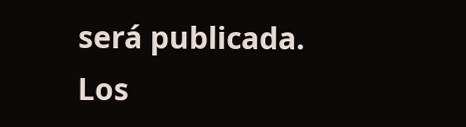será publicada. Los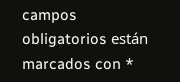campos obligatorios están marcados con *